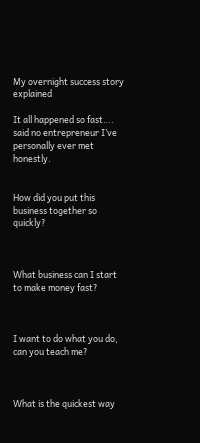My overnight success story explained

It all happened so fast…. said no entrepreneur I’ve personally ever met honestly.


How did you put this business together so quickly?



What business can I start to make money fast?



I want to do what you do, can you teach me?



What is the quickest way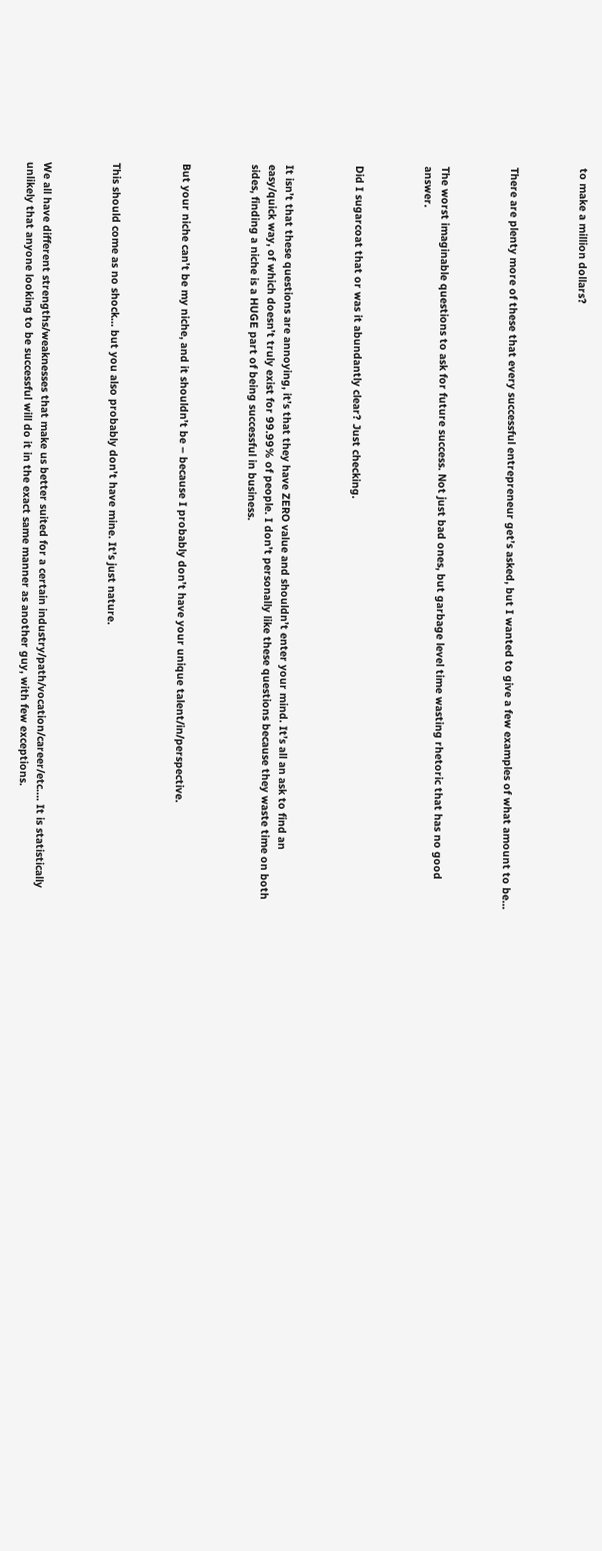to make a million dollars?



There are plenty more of these that every successful entrepreneur get’s asked, but I wanted to give a few examples of what amount to be…



The worst imaginable questions to ask for future success. Not just bad ones, but garbage level time wasting rhetoric that has no good answer.



Did I sugarcoat that or was it abundantly clear? Just checking.



It isn’t that these questions are annoying, it’s that they have ZERO value and shouldn’t enter your mind. It’s all an ask to find an easy/quick way, of which doesn’t truly exist for 99.99% of people. I don’t personally like these questions because they waste time on both sides, finding a niche is a HUGE part of being successful in business.



But your niche can’t be my niche, and it shouldn’t be – because I probably don’t have your unique talent/in/perspective.



This should come as no shock… but you also probably don’t have mine. It’s just nature.



We all have different strengths/weaknesses that make us better suited for a certain industry/path/vocation/career/etc…. It is statistically unlikely that anyone looking to be successful will do it in the exact same manner as another guy, with few exceptions.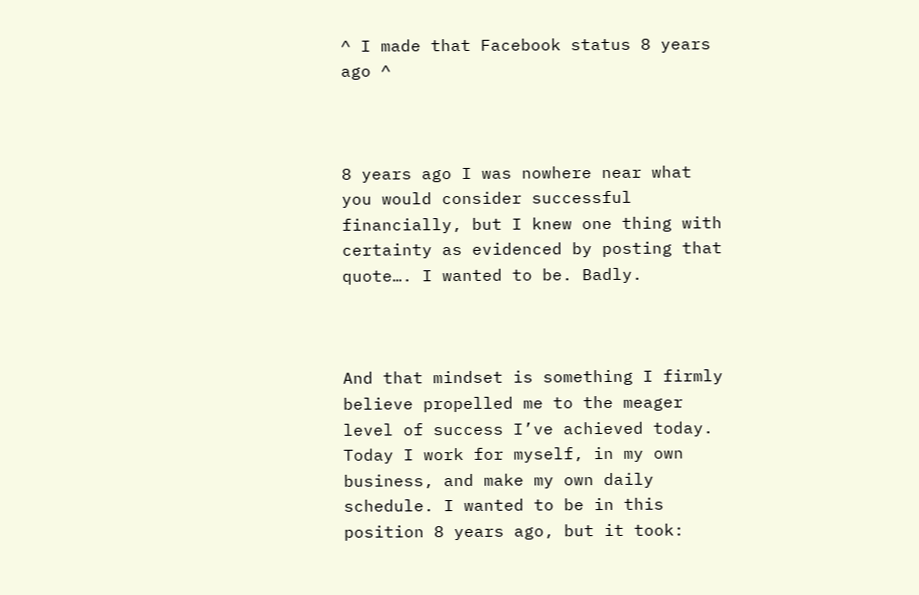^ I made that Facebook status 8 years ago ^



8 years ago I was nowhere near what you would consider successful financially, but I knew one thing with certainty as evidenced by posting that quote…. I wanted to be. Badly.



And that mindset is something I firmly believe propelled me to the meager level of success I’ve achieved today. Today I work for myself, in my own business, and make my own daily schedule. I wanted to be in this position 8 years ago, but it took: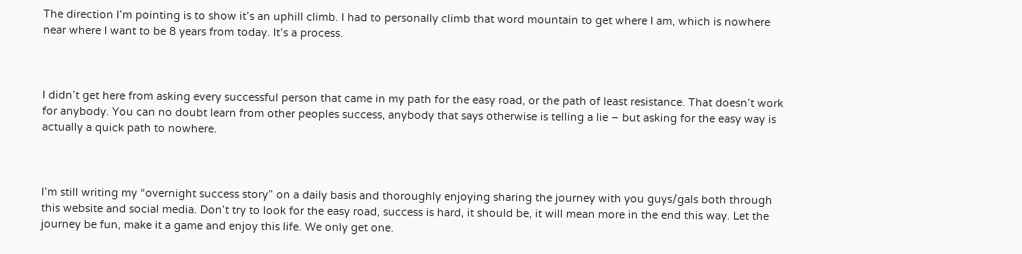The direction I’m pointing is to show it’s an uphill climb. I had to personally climb that word mountain to get where I am, which is nowhere near where I want to be 8 years from today. It’s a process.



I didn’t get here from asking every successful person that came in my path for the easy road, or the path of least resistance. That doesn’t work for anybody. You can no doubt learn from other peoples success, anybody that says otherwise is telling a lie – but asking for the easy way is actually a quick path to nowhere.



I’m still writing my “overnight success story” on a daily basis and thoroughly enjoying sharing the journey with you guys/gals both through this website and social media. Don’t try to look for the easy road, success is hard, it should be, it will mean more in the end this way. Let the journey be fun, make it a game and enjoy this life. We only get one.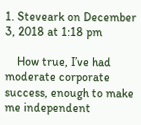1. Steveark on December 3, 2018 at 1:18 pm

    How true, I’ve had moderate corporate success, enough to make me independent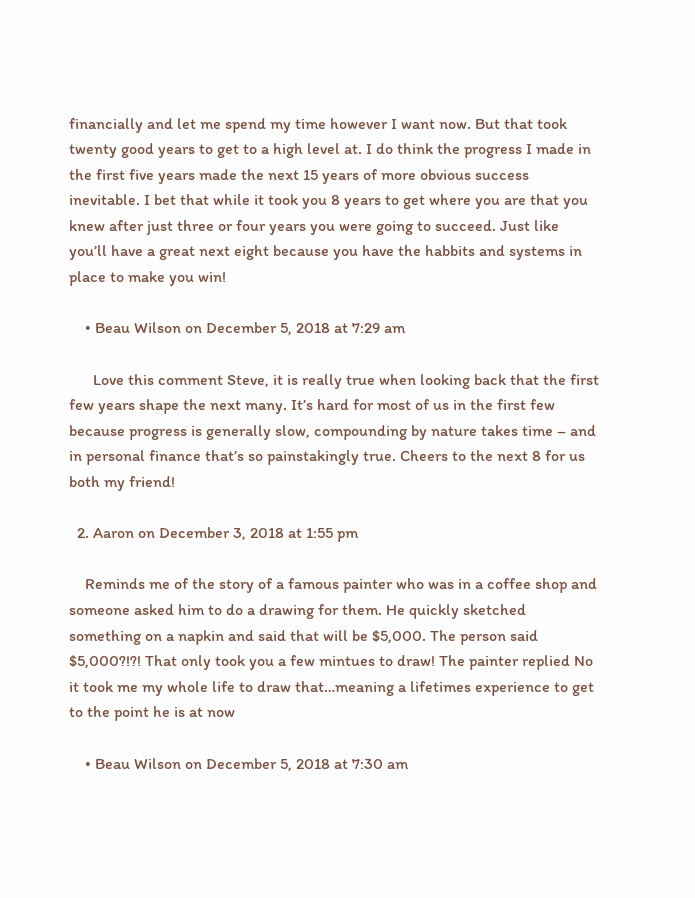financially and let me spend my time however I want now. But that took twenty good years to get to a high level at. I do think the progress I made in the first five years made the next 15 years of more obvious success inevitable. I bet that while it took you 8 years to get where you are that you knew after just three or four years you were going to succeed. Just like you’ll have a great next eight because you have the habbits and systems in place to make you win!

    • Beau Wilson on December 5, 2018 at 7:29 am

      Love this comment Steve, it is really true when looking back that the first few years shape the next many. It’s hard for most of us in the first few because progress is generally slow, compounding by nature takes time – and in personal finance that’s so painstakingly true. Cheers to the next 8 for us both my friend!

  2. Aaron on December 3, 2018 at 1:55 pm

    Reminds me of the story of a famous painter who was in a coffee shop and someone asked him to do a drawing for them. He quickly sketched something on a napkin and said that will be $5,000. The person said $5,000?!?! That only took you a few mintues to draw! The painter replied No it took me my whole life to draw that…meaning a lifetimes experience to get to the point he is at now

    • Beau Wilson on December 5, 2018 at 7:30 am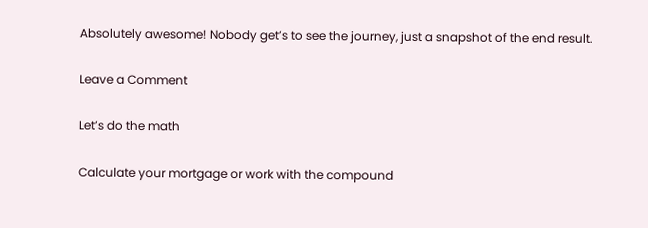Absolutely awesome! Nobody get’s to see the journey, just a snapshot of the end result.

Leave a Comment

Let’s do the math

Calculate your mortgage or work with the compound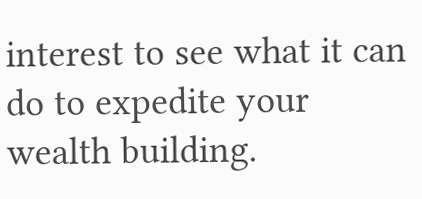interest to see what it can do to expedite your wealth building.